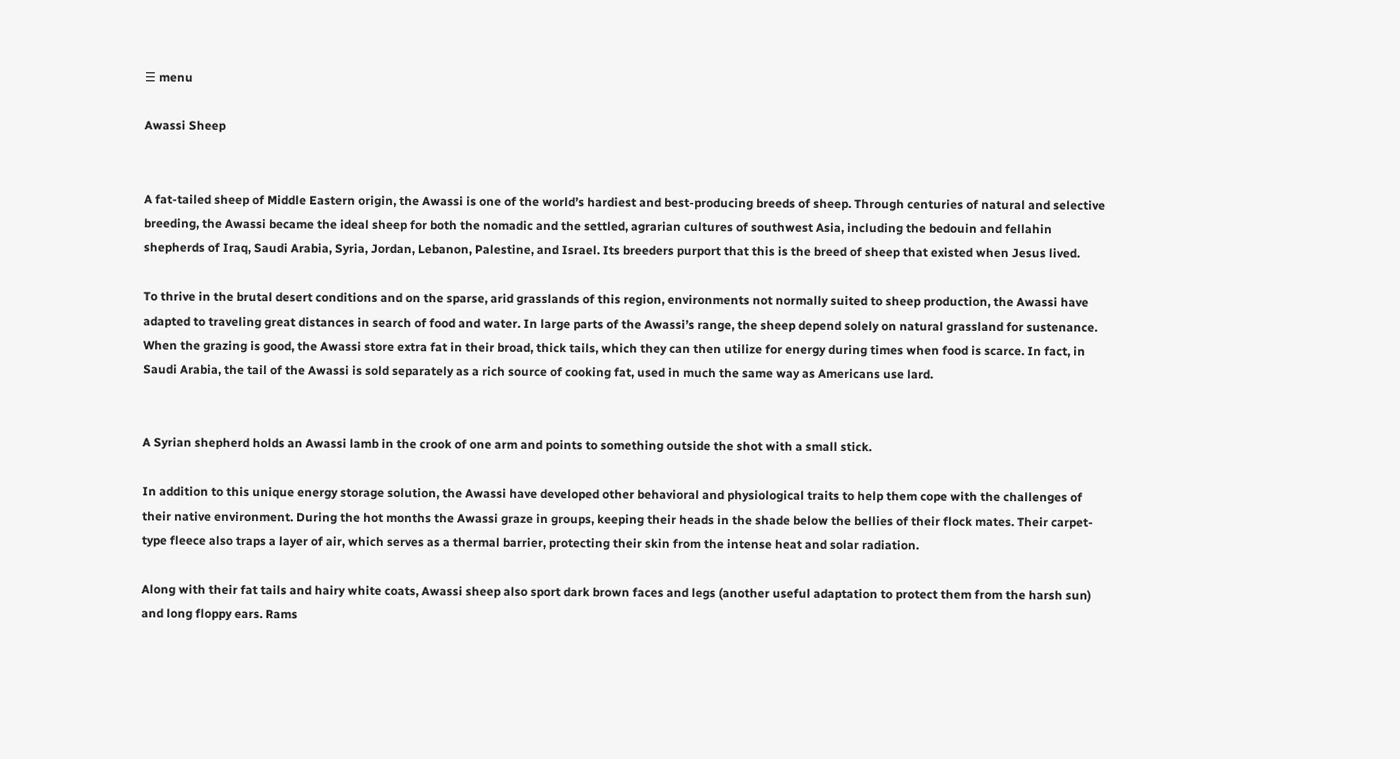☰ menu

Awassi Sheep


A fat-tailed sheep of Middle Eastern origin, the Awassi is one of the world’s hardiest and best-producing breeds of sheep. Through centuries of natural and selective breeding, the Awassi became the ideal sheep for both the nomadic and the settled, agrarian cultures of southwest Asia, including the bedouin and fellahin shepherds of Iraq, Saudi Arabia, Syria, Jordan, Lebanon, Palestine, and Israel. Its breeders purport that this is the breed of sheep that existed when Jesus lived.

To thrive in the brutal desert conditions and on the sparse, arid grasslands of this region, environments not normally suited to sheep production, the Awassi have adapted to traveling great distances in search of food and water. In large parts of the Awassi’s range, the sheep depend solely on natural grassland for sustenance. When the grazing is good, the Awassi store extra fat in their broad, thick tails, which they can then utilize for energy during times when food is scarce. In fact, in Saudi Arabia, the tail of the Awassi is sold separately as a rich source of cooking fat, used in much the same way as Americans use lard.


A Syrian shepherd holds an Awassi lamb in the crook of one arm and points to something outside the shot with a small stick.

In addition to this unique energy storage solution, the Awassi have developed other behavioral and physiological traits to help them cope with the challenges of their native environment. During the hot months the Awassi graze in groups, keeping their heads in the shade below the bellies of their flock mates. Their carpet-type fleece also traps a layer of air, which serves as a thermal barrier, protecting their skin from the intense heat and solar radiation.

Along with their fat tails and hairy white coats, Awassi sheep also sport dark brown faces and legs (another useful adaptation to protect them from the harsh sun) and long floppy ears. Rams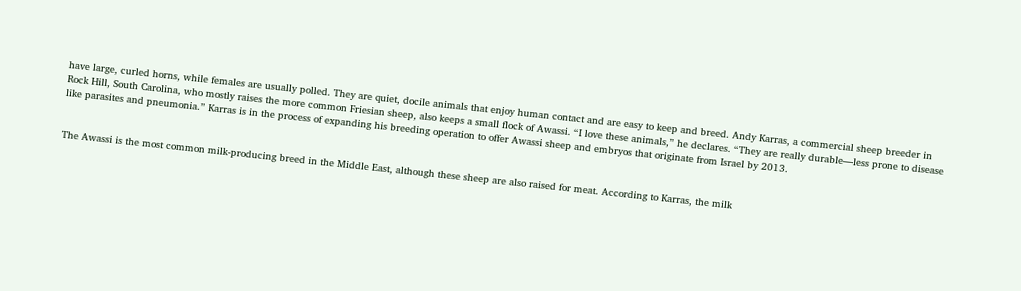have large, curled horns, while females are usually polled. They are quiet, docile animals that enjoy human contact and are easy to keep and breed. Andy Karras, a commercial sheep breeder in Rock Hill, South Carolina, who mostly raises the more common Friesian sheep, also keeps a small flock of Awassi. “I love these animals,” he declares. “They are really durable—less prone to disease like parasites and pneumonia.” Karras is in the process of expanding his breeding operation to offer Awassi sheep and embryos that originate from Israel by 2013.


The Awassi is the most common milk-producing breed in the Middle East, although these sheep are also raised for meat. According to Karras, the milk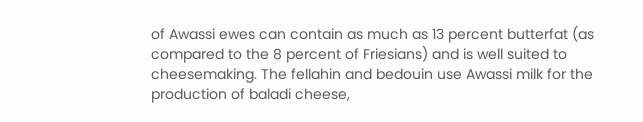of Awassi ewes can contain as much as 13 percent butterfat (as compared to the 8 percent of Friesians) and is well suited to cheesemaking. The fellahin and bedouin use Awassi milk for the production of baladi cheese,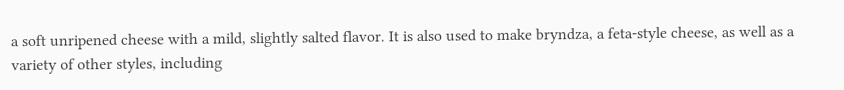a soft unripened cheese with a mild, slightly salted flavor. It is also used to make bryndza, a feta-style cheese, as well as a variety of other styles, including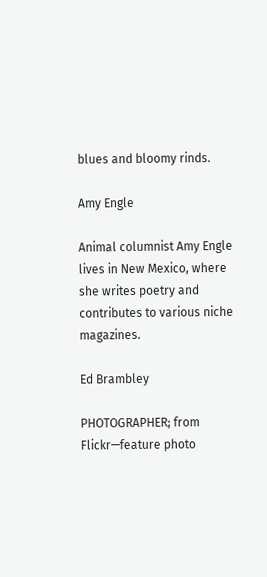blues and bloomy rinds.

Amy Engle

Animal columnist Amy Engle lives in New Mexico, where she writes poetry and contributes to various niche magazines.

Ed Brambley

PHOTOGRAPHER; from Flickr—feature photo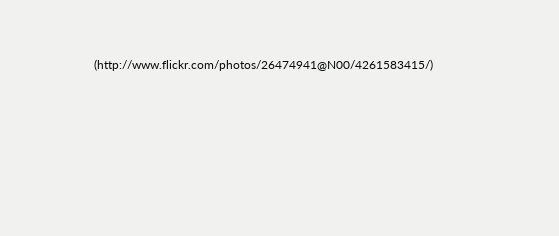(http://www.flickr.com/photos/26474941@N00/4261583415/)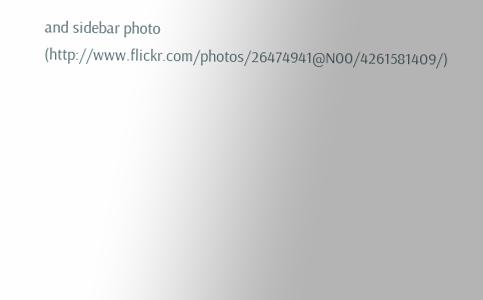and sidebar photo (http://www.flickr.com/photos/26474941@N00/4261581409/)